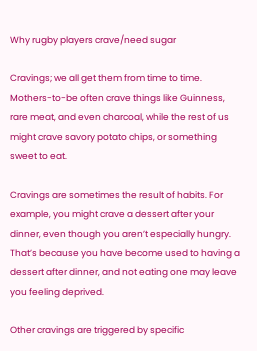Why rugby players crave/need sugar

Cravings; we all get them from time to time. Mothers-to-be often crave things like Guinness, rare meat, and even charcoal, while the rest of us might crave savory potato chips, or something sweet to eat.

Cravings are sometimes the result of habits. For example, you might crave a dessert after your dinner, even though you aren’t especially hungry. That’s because you have become used to having a dessert after dinner, and not eating one may leave you feeling deprived.

Other cravings are triggered by specific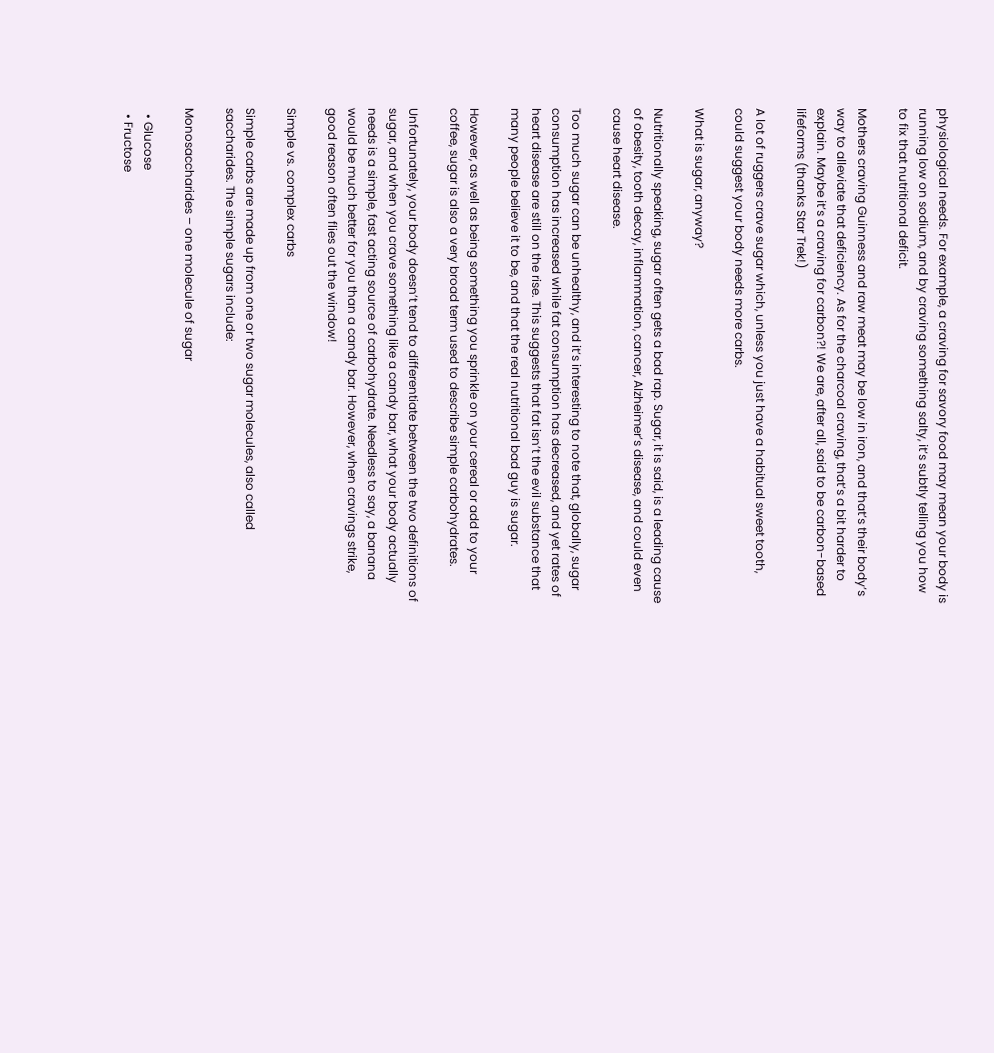physiological needs. For example, a craving for savory food may mean your body is running low on sodium, and by craving something salty, it’s subtly telling you how to fix that nutritional deficit.

Mothers craving Guinness and raw meat may be low in iron, and that’s their body’s way to alleviate that deficiency. As for the charcoal craving, that’s a bit harder to explain. Maybe it’s a craving for carbon?! We are, after all, said to be carbon-based lifeforms (thanks Star Trek!)

A lot of ruggers crave sugar which, unless you just have a habitual sweet tooth, could suggest your body needs more carbs.

What is sugar, anyway?

Nutritionally speaking, sugar often gets a bad rap. Sugar, it is said, is a leading cause of obesity, tooth decay, inflammation, cancer, Alzheimer’s disease, and could even cause heart disease.

Too much sugar can be unhealthy, and it’s interesting to note that, globally, sugar consumption has increased while fat consumption has decreased, and yet rates of heart disease are still on the rise. This suggests that fat isn’t the evil substance that many people believe it to be, and that the real nutritional bad guy is sugar.

However, as well as being something you sprinkle on your cereal or add to your coffee, sugar is also a very broad term used to describe simple carbohydrates.

Unfortunately, your body doesn’t tend to differentiate between the two definitions of sugar, and when you crave something like a candy bar, what your body actually needs is a simple, fast acting source of carbohydrate. Needless to say, a banana would be much better for you than a candy bar. However, when cravings strike, good reason often flies out the window!

Simple vs. complex carbs

Simple carbs are made up from one or two sugar molecules, also called saccharides. The simple sugars include:

Monosaccharides – one molecule of sugar

  • Glucose
  • Fructose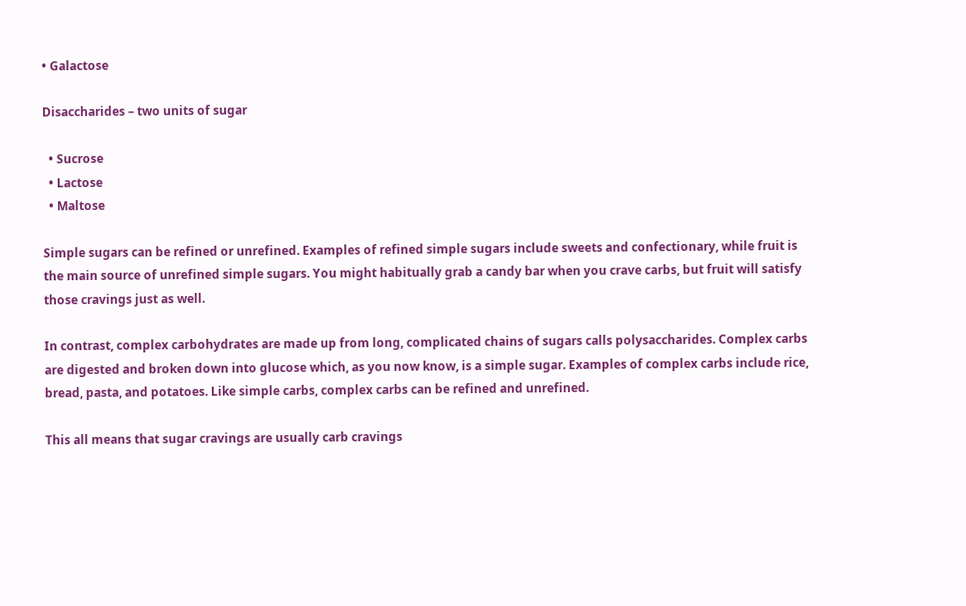• Galactose

Disaccharides – two units of sugar

  • Sucrose
  • Lactose
  • Maltose

Simple sugars can be refined or unrefined. Examples of refined simple sugars include sweets and confectionary, while fruit is the main source of unrefined simple sugars. You might habitually grab a candy bar when you crave carbs, but fruit will satisfy those cravings just as well.

In contrast, complex carbohydrates are made up from long, complicated chains of sugars calls polysaccharides. Complex carbs are digested and broken down into glucose which, as you now know, is a simple sugar. Examples of complex carbs include rice, bread, pasta, and potatoes. Like simple carbs, complex carbs can be refined and unrefined.

This all means that sugar cravings are usually carb cravings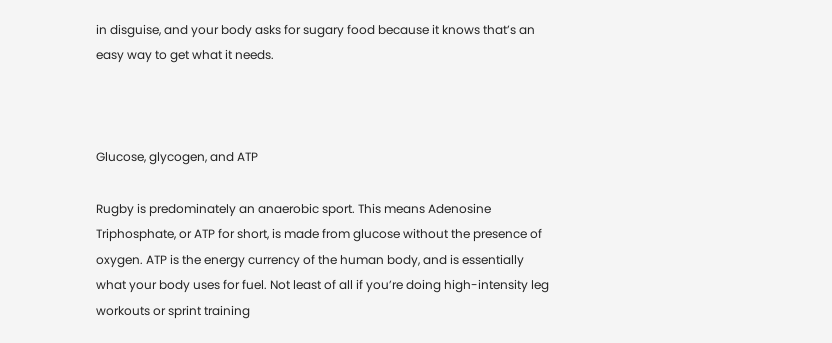in disguise, and your body asks for sugary food because it knows that’s an easy way to get what it needs.



Glucose, glycogen, and ATP

Rugby is predominately an anaerobic sport. This means Adenosine Triphosphate, or ATP for short, is made from glucose without the presence of oxygen. ATP is the energy currency of the human body, and is essentially what your body uses for fuel. Not least of all if you’re doing high-intensity leg workouts or sprint training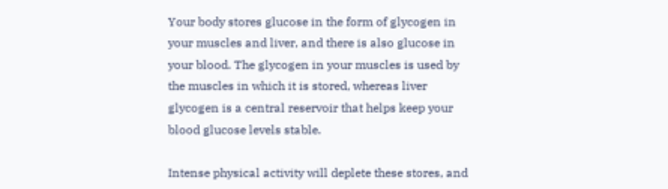Your body stores glucose in the form of glycogen in your muscles and liver, and there is also glucose in your blood. The glycogen in your muscles is used by the muscles in which it is stored, whereas liver glycogen is a central reservoir that helps keep your blood glucose levels stable.

Intense physical activity will deplete these stores, and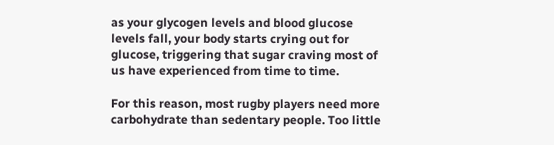as your glycogen levels and blood glucose levels fall, your body starts crying out for glucose, triggering that sugar craving most of us have experienced from time to time.

For this reason, most rugby players need more carbohydrate than sedentary people. Too little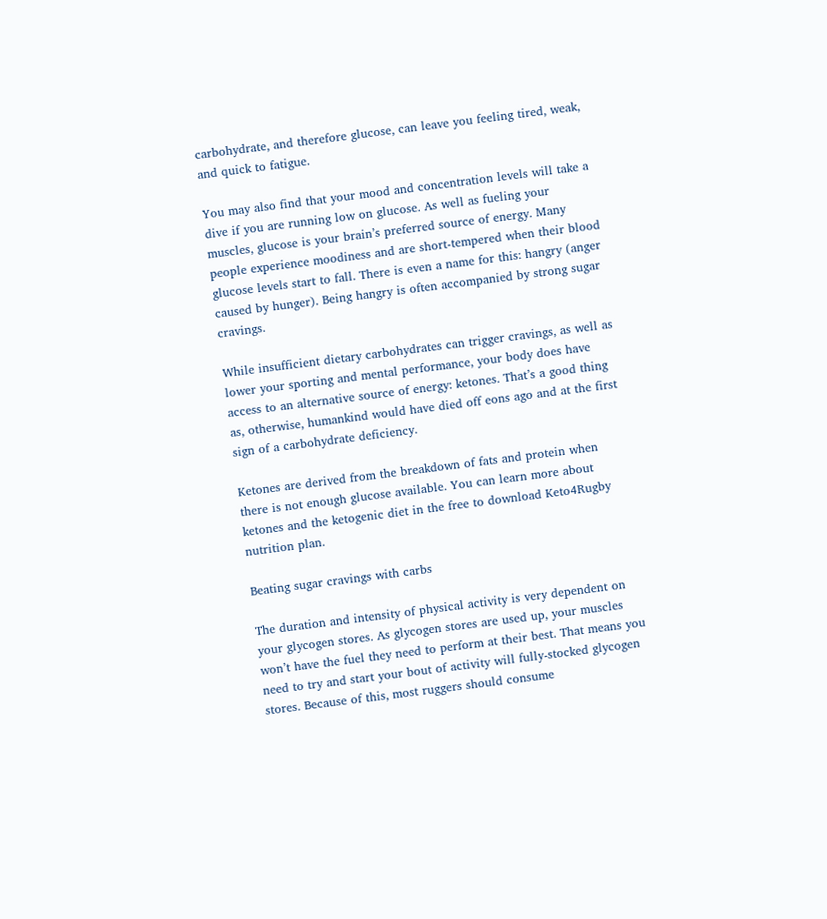carbohydrate, and therefore glucose, can leave you feeling tired, weak, and quick to fatigue.

You may also find that your mood and concentration levels will take a dive if you are running low on glucose. As well as fueling your muscles, glucose is your brain’s preferred source of energy. Many people experience moodiness and are short-tempered when their blood glucose levels start to fall. There is even a name for this: hangry (anger caused by hunger). Being hangry is often accompanied by strong sugar cravings.

While insufficient dietary carbohydrates can trigger cravings, as well as lower your sporting and mental performance, your body does have access to an alternative source of energy: ketones. That’s a good thing as, otherwise, humankind would have died off eons ago and at the first sign of a carbohydrate deficiency.

Ketones are derived from the breakdown of fats and protein when there is not enough glucose available. You can learn more about ketones and the ketogenic diet in the free to download Keto4Rugby nutrition plan.

Beating sugar cravings with carbs

The duration and intensity of physical activity is very dependent on your glycogen stores. As glycogen stores are used up, your muscles won’t have the fuel they need to perform at their best. That means you need to try and start your bout of activity will fully-stocked glycogen stores. Because of this, most ruggers should consume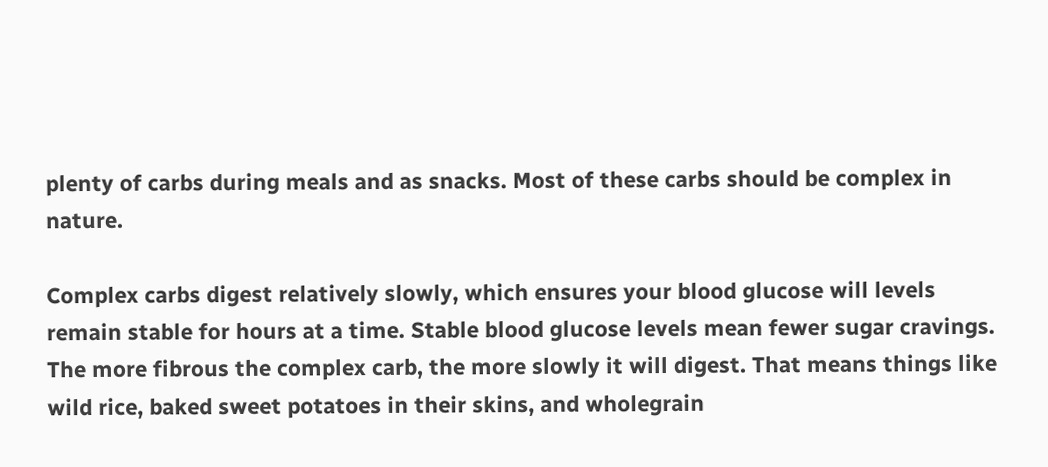plenty of carbs during meals and as snacks. Most of these carbs should be complex in nature.

Complex carbs digest relatively slowly, which ensures your blood glucose will levels remain stable for hours at a time. Stable blood glucose levels mean fewer sugar cravings. The more fibrous the complex carb, the more slowly it will digest. That means things like wild rice, baked sweet potatoes in their skins, and wholegrain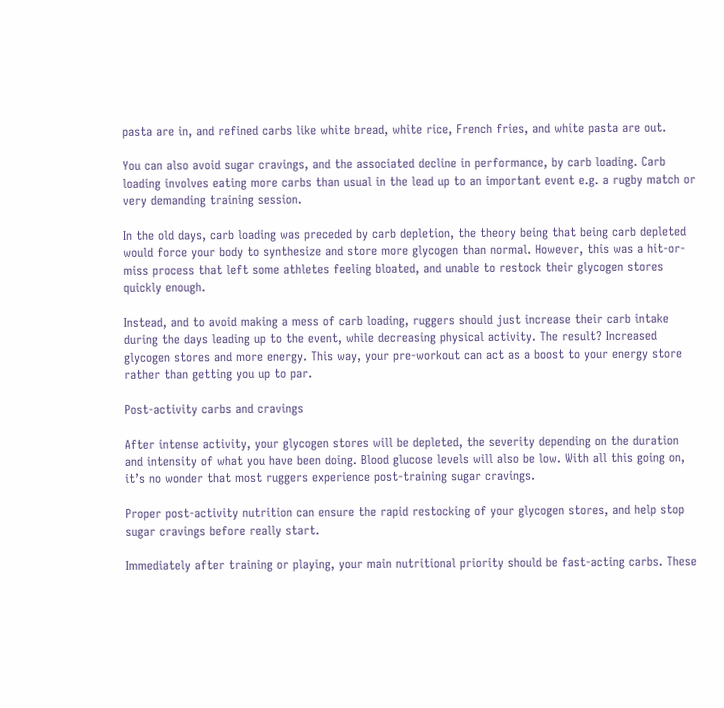pasta are in, and refined carbs like white bread, white rice, French fries, and white pasta are out.

You can also avoid sugar cravings, and the associated decline in performance, by carb loading. Carb loading involves eating more carbs than usual in the lead up to an important event e.g. a rugby match or very demanding training session.

In the old days, carb loading was preceded by carb depletion, the theory being that being carb depleted would force your body to synthesize and store more glycogen than normal. However, this was a hit-or-miss process that left some athletes feeling bloated, and unable to restock their glycogen stores quickly enough.

Instead, and to avoid making a mess of carb loading, ruggers should just increase their carb intake during the days leading up to the event, while decreasing physical activity. The result? Increased glycogen stores and more energy. This way, your pre-workout can act as a boost to your energy store rather than getting you up to par.

Post-activity carbs and cravings

After intense activity, your glycogen stores will be depleted, the severity depending on the duration and intensity of what you have been doing. Blood glucose levels will also be low. With all this going on, it’s no wonder that most ruggers experience post-training sugar cravings.

Proper post-activity nutrition can ensure the rapid restocking of your glycogen stores, and help stop sugar cravings before really start.

Immediately after training or playing, your main nutritional priority should be fast-acting carbs. These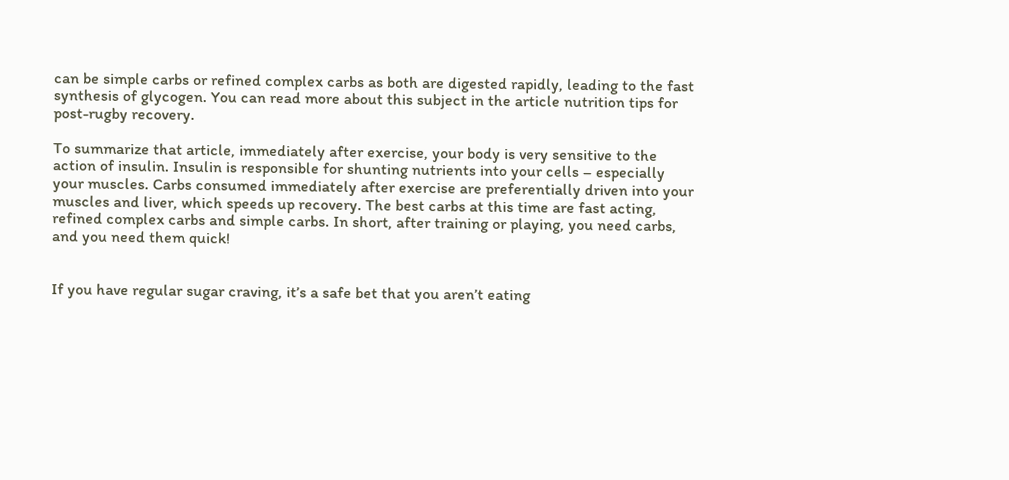can be simple carbs or refined complex carbs as both are digested rapidly, leading to the fast synthesis of glycogen. You can read more about this subject in the article nutrition tips for post-rugby recovery.

To summarize that article, immediately after exercise, your body is very sensitive to the action of insulin. Insulin is responsible for shunting nutrients into your cells – especially your muscles. Carbs consumed immediately after exercise are preferentially driven into your muscles and liver, which speeds up recovery. The best carbs at this time are fast acting, refined complex carbs and simple carbs. In short, after training or playing, you need carbs, and you need them quick!


If you have regular sugar craving, it’s a safe bet that you aren’t eating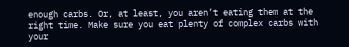enough carbs. Or, at least, you aren’t eating them at the right time. Make sure you eat plenty of complex carbs with your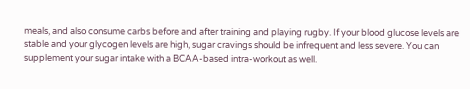meals, and also consume carbs before and after training and playing rugby. If your blood glucose levels are stable and your glycogen levels are high, sugar cravings should be infrequent and less severe. You can supplement your sugar intake with a BCAA-based intra-workout as well.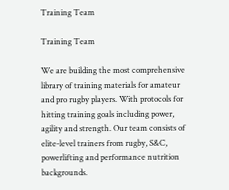Training Team

Training Team

We are building the most comprehensive library of training materials for amateur and pro rugby players. With protocols for hitting training goals including power, agility and strength. Our team consists of elite-level trainers from rugby, S&C, powerlifting and performance nutrition backgrounds.